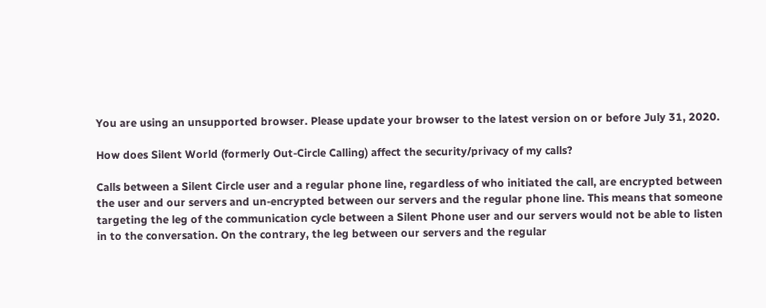You are using an unsupported browser. Please update your browser to the latest version on or before July 31, 2020.

How does Silent World (formerly Out-Circle Calling) affect the security/privacy of my calls?

Calls between a Silent Circle user and a regular phone line, regardless of who initiated the call, are encrypted between the user and our servers and un-encrypted between our servers and the regular phone line. This means that someone targeting the leg of the communication cycle between a Silent Phone user and our servers would not be able to listen in to the conversation. On the contrary, the leg between our servers and the regular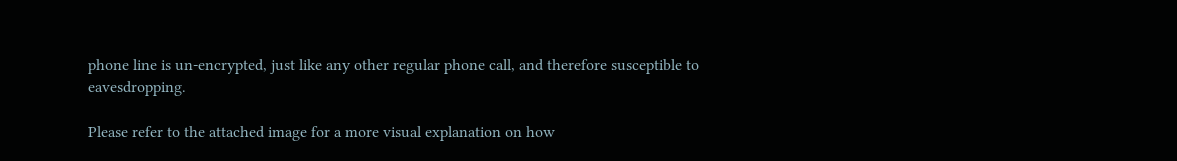phone line is un-encrypted, just like any other regular phone call, and therefore susceptible to eavesdropping.

Please refer to the attached image for a more visual explanation on how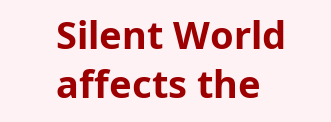Silent World affects the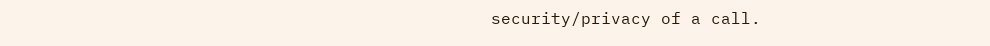security/privacy of a call.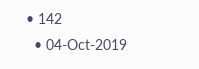• 142
  • 04-Oct-2019